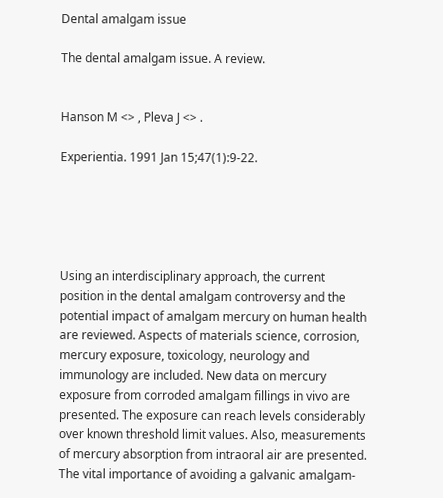Dental amalgam issue

The dental amalgam issue. A review.


Hanson M <> , Pleva J <> .

Experientia. 1991 Jan 15;47(1):9-22.





Using an interdisciplinary approach, the current position in the dental amalgam controversy and the potential impact of amalgam mercury on human health are reviewed. Aspects of materials science, corrosion, mercury exposure, toxicology, neurology and immunology are included. New data on mercury exposure from corroded amalgam fillings in vivo are presented. The exposure can reach levels considerably over known threshold limit values. Also, measurements of mercury absorption from intraoral air are presented. The vital importance of avoiding a galvanic amalgam-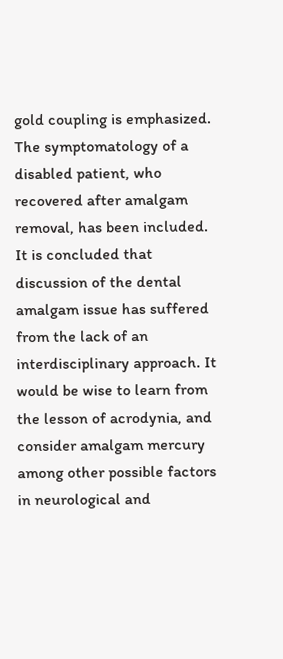gold coupling is emphasized. The symptomatology of a disabled patient, who recovered after amalgam removal, has been included. It is concluded that discussion of the dental amalgam issue has suffered from the lack of an interdisciplinary approach. It would be wise to learn from the lesson of acrodynia, and consider amalgam mercury among other possible factors in neurological and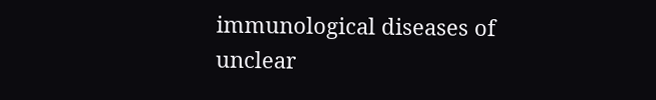immunological diseases of unclear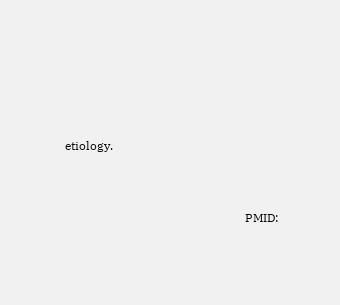etiology.


                                                            PMID: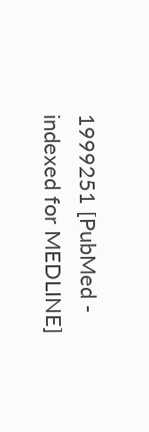1999251 [PubMed - indexed for MEDLINE]